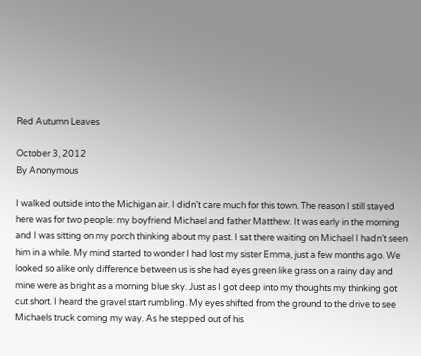Red Autumn Leaves

October 3, 2012
By Anonymous

I walked outside into the Michigan air. I didn’t care much for this town. The reason I still stayed here was for two people: my boyfriend Michael and father Matthew. It was early in the morning and I was sitting on my porch thinking about my past. I sat there waiting on Michael I hadn’t seen him in a while. My mind started to wonder I had lost my sister Emma, just a few months ago. We looked so alike only difference between us is she had eyes green like grass on a rainy day and mine were as bright as a morning blue sky. Just as I got deep into my thoughts my thinking got cut short. I heard the gravel start rumbling. My eyes shifted from the ground to the drive to see Michaels truck coming my way. As he stepped out of his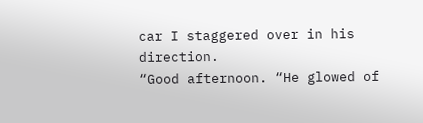car I staggered over in his direction.
“Good afternoon. “He glowed of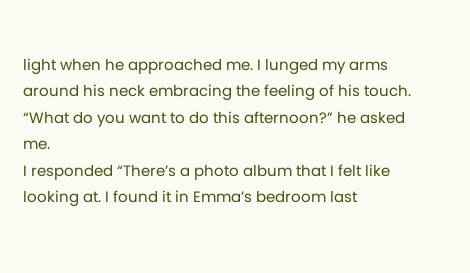light when he approached me. I lunged my arms around his neck embracing the feeling of his touch. “What do you want to do this afternoon?” he asked me.
I responded “There’s a photo album that I felt like looking at. I found it in Emma’s bedroom last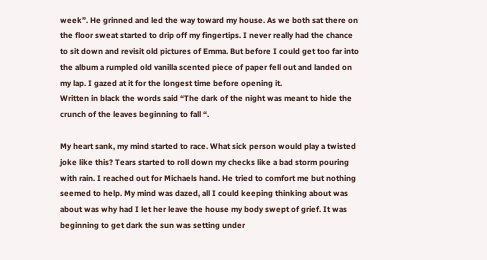week”. He grinned and led the way toward my house. As we both sat there on the floor sweat started to drip off my fingertips. I never really had the chance to sit down and revisit old pictures of Emma. But before I could get too far into the album a rumpled old vanilla scented piece of paper fell out and landed on my lap. I gazed at it for the longest time before opening it.
Written in black the words said “The dark of the night was meant to hide the crunch of the leaves beginning to fall “.

My heart sank, my mind started to race. What sick person would play a twisted joke like this? Tears started to roll down my checks like a bad storm pouring with rain. I reached out for Michaels hand. He tried to comfort me but nothing seemed to help. My mind was dazed, all I could keeping thinking about was about was why had I let her leave the house my body swept of grief. It was beginning to get dark the sun was setting under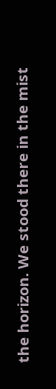the horizon. We stood there in the mist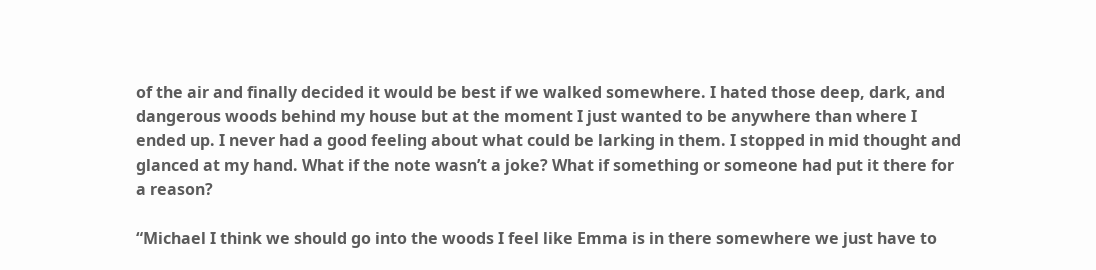of the air and finally decided it would be best if we walked somewhere. I hated those deep, dark, and dangerous woods behind my house but at the moment I just wanted to be anywhere than where I ended up. I never had a good feeling about what could be larking in them. I stopped in mid thought and glanced at my hand. What if the note wasn’t a joke? What if something or someone had put it there for a reason?

“Michael I think we should go into the woods I feel like Emma is in there somewhere we just have to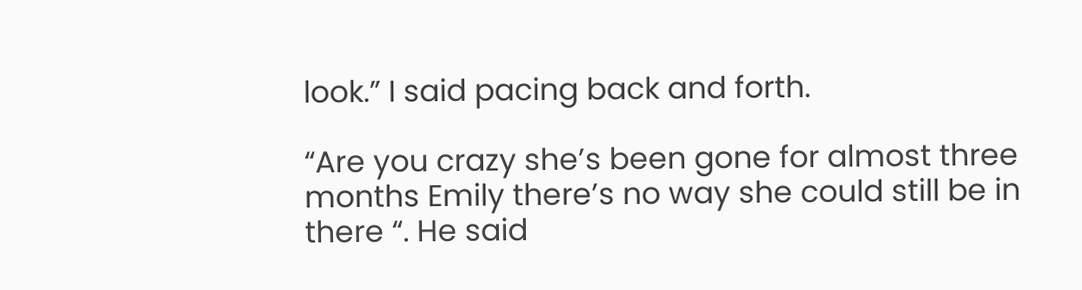look.” I said pacing back and forth.

“Are you crazy she’s been gone for almost three months Emily there’s no way she could still be in there “. He said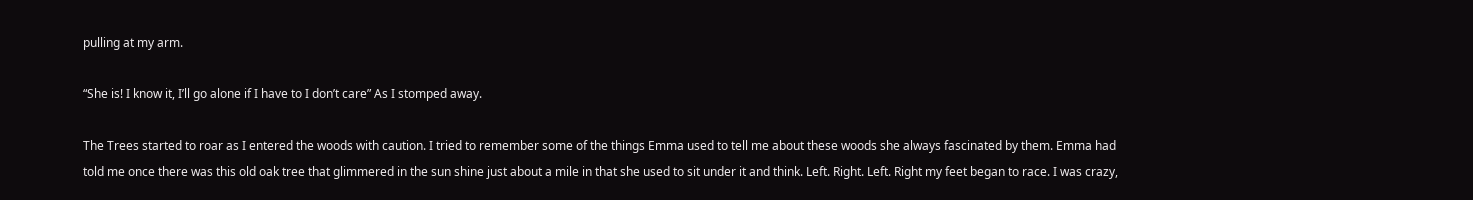pulling at my arm.

“She is! I know it, I’ll go alone if I have to I don’t care” As I stomped away.

The Trees started to roar as I entered the woods with caution. I tried to remember some of the things Emma used to tell me about these woods she always fascinated by them. Emma had told me once there was this old oak tree that glimmered in the sun shine just about a mile in that she used to sit under it and think. Left. Right. Left. Right my feet began to race. I was crazy,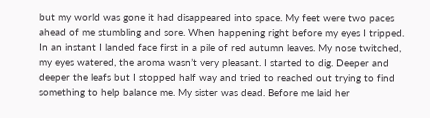but my world was gone it had disappeared into space. My feet were two paces ahead of me stumbling and sore. When happening right before my eyes I tripped. In an instant I landed face first in a pile of red autumn leaves. My nose twitched, my eyes watered, the aroma wasn’t very pleasant. I started to dig. Deeper and deeper the leafs but I stopped half way and tried to reached out trying to find something to help balance me. My sister was dead. Before me laid her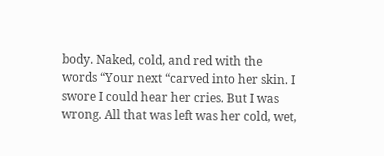body. Naked, cold, and red with the words “Your next “carved into her skin. I swore I could hear her cries. But I was wrong. All that was left was her cold, wet,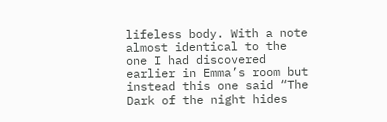lifeless body. With a note almost identical to the one I had discovered earlier in Emma’s room but instead this one said “The Dark of the night hides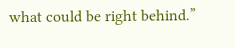what could be right behind.”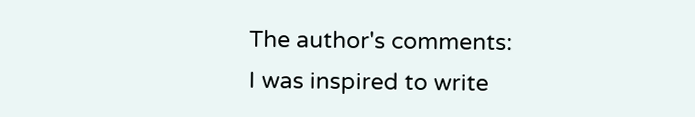The author's comments:
I was inspired to write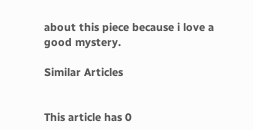about this piece because i love a good mystery.

Similar Articles


This article has 0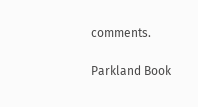comments.

Parkland Book